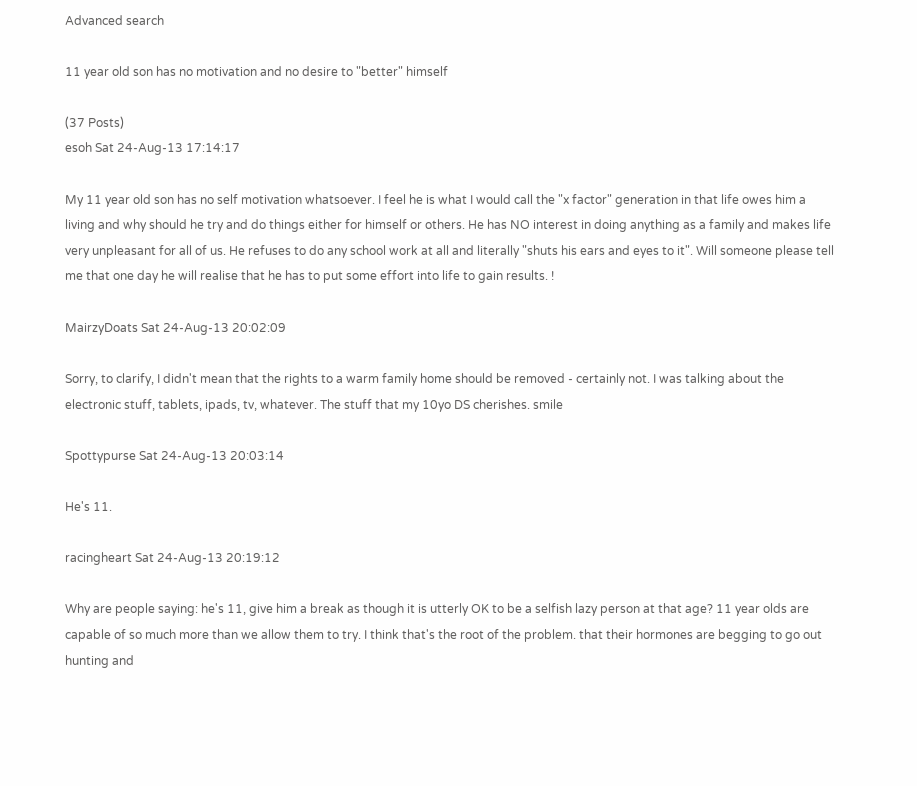Advanced search

11 year old son has no motivation and no desire to "better" himself

(37 Posts)
esoh Sat 24-Aug-13 17:14:17

My 11 year old son has no self motivation whatsoever. I feel he is what I would call the "x factor" generation in that life owes him a living and why should he try and do things either for himself or others. He has NO interest in doing anything as a family and makes life very unpleasant for all of us. He refuses to do any school work at all and literally "shuts his ears and eyes to it". Will someone please tell me that one day he will realise that he has to put some effort into life to gain results. !

MairzyDoats Sat 24-Aug-13 20:02:09

Sorry, to clarify, I didn't mean that the rights to a warm family home should be removed - certainly not. I was talking about the electronic stuff, tablets, ipads, tv, whatever. The stuff that my 10yo DS cherishes. smile

Spottypurse Sat 24-Aug-13 20:03:14

He's 11.

racingheart Sat 24-Aug-13 20:19:12

Why are people saying: he's 11, give him a break as though it is utterly OK to be a selfish lazy person at that age? 11 year olds are capable of so much more than we allow them to try. I think that's the root of the problem. that their hormones are begging to go out hunting and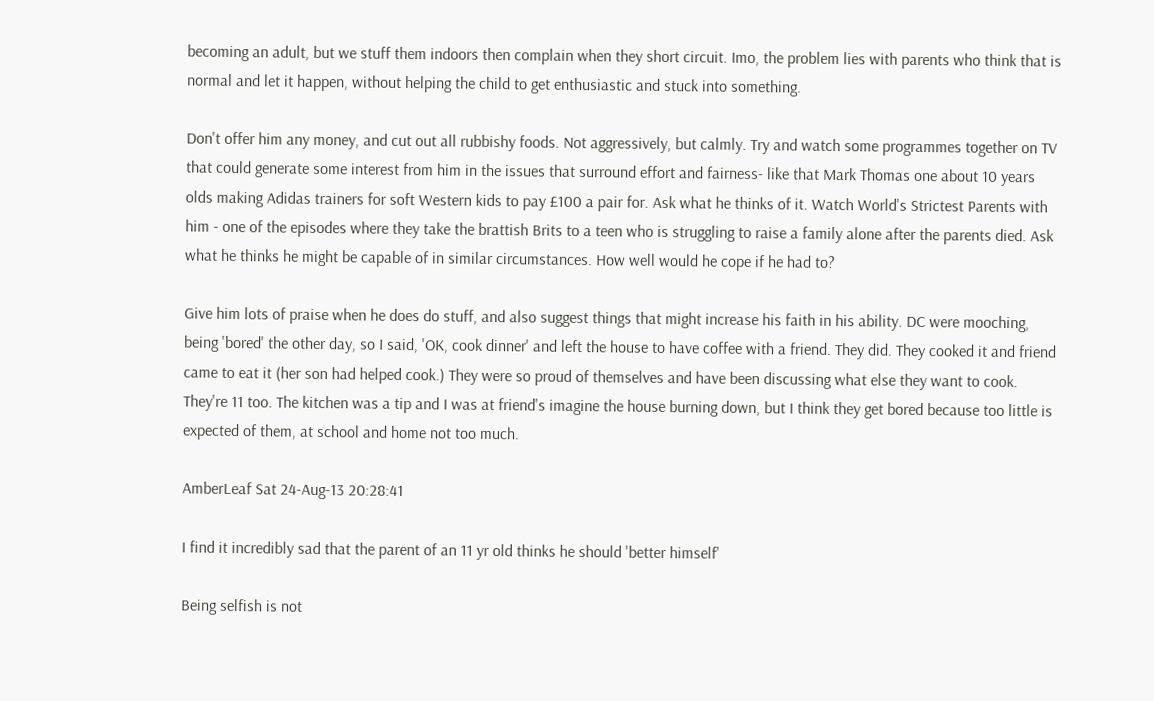becoming an adult, but we stuff them indoors then complain when they short circuit. Imo, the problem lies with parents who think that is normal and let it happen, without helping the child to get enthusiastic and stuck into something.

Don't offer him any money, and cut out all rubbishy foods. Not aggressively, but calmly. Try and watch some programmes together on TV that could generate some interest from him in the issues that surround effort and fairness- like that Mark Thomas one about 10 years olds making Adidas trainers for soft Western kids to pay £100 a pair for. Ask what he thinks of it. Watch World's Strictest Parents with him - one of the episodes where they take the brattish Brits to a teen who is struggling to raise a family alone after the parents died. Ask what he thinks he might be capable of in similar circumstances. How well would he cope if he had to?

Give him lots of praise when he does do stuff, and also suggest things that might increase his faith in his ability. DC were mooching, being 'bored' the other day, so I said, 'OK, cook dinner' and left the house to have coffee with a friend. They did. They cooked it and friend came to eat it (her son had helped cook.) They were so proud of themselves and have been discussing what else they want to cook. They're 11 too. The kitchen was a tip and I was at friend's imagine the house burning down, but I think they get bored because too little is expected of them, at school and home not too much.

AmberLeaf Sat 24-Aug-13 20:28:41

I find it incredibly sad that the parent of an 11 yr old thinks he should 'better himself'

Being selfish is not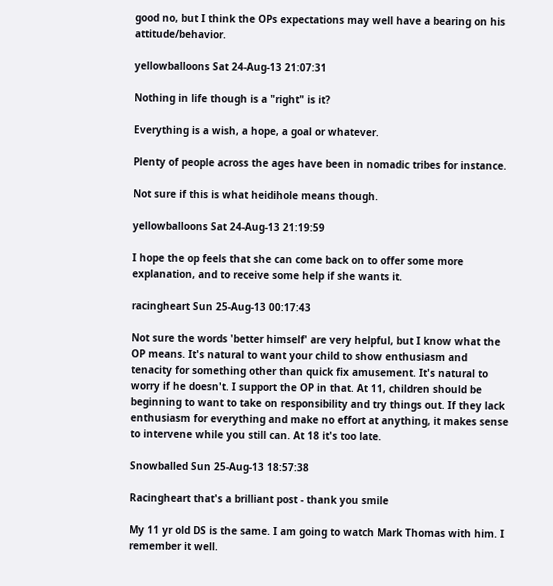good no, but I think the OPs expectations may well have a bearing on his attitude/behavior.

yellowballoons Sat 24-Aug-13 21:07:31

Nothing in life though is a "right" is it?

Everything is a wish, a hope, a goal or whatever.

Plenty of people across the ages have been in nomadic tribes for instance.

Not sure if this is what heidihole means though.

yellowballoons Sat 24-Aug-13 21:19:59

I hope the op feels that she can come back on to offer some more explanation, and to receive some help if she wants it.

racingheart Sun 25-Aug-13 00:17:43

Not sure the words 'better himself' are very helpful, but I know what the OP means. It's natural to want your child to show enthusiasm and tenacity for something other than quick fix amusement. It's natural to worry if he doesn't. I support the OP in that. At 11, children should be beginning to want to take on responsibility and try things out. If they lack enthusiasm for everything and make no effort at anything, it makes sense to intervene while you still can. At 18 it's too late.

Snowballed Sun 25-Aug-13 18:57:38

Racingheart that's a brilliant post - thank you smile

My 11 yr old DS is the same. I am going to watch Mark Thomas with him. I remember it well.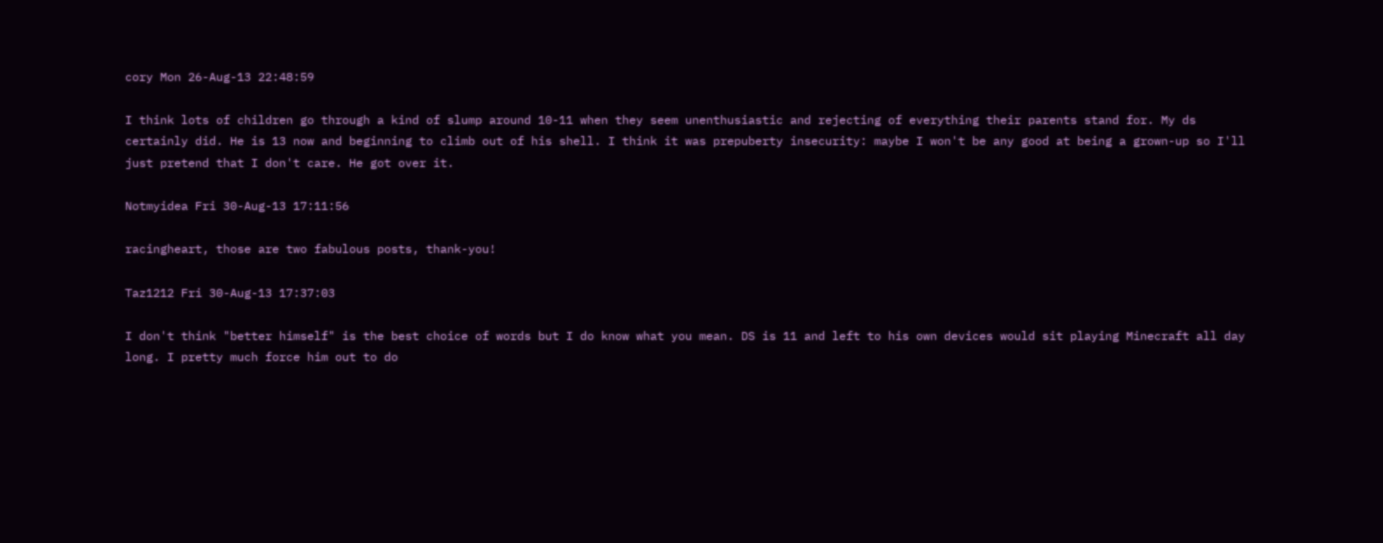cory Mon 26-Aug-13 22:48:59

I think lots of children go through a kind of slump around 10-11 when they seem unenthusiastic and rejecting of everything their parents stand for. My ds certainly did. He is 13 now and beginning to climb out of his shell. I think it was prepuberty insecurity: maybe I won't be any good at being a grown-up so I'll just pretend that I don't care. He got over it.

Notmyidea Fri 30-Aug-13 17:11:56

racingheart, those are two fabulous posts, thank-you!

Taz1212 Fri 30-Aug-13 17:37:03

I don't think "better himself" is the best choice of words but I do know what you mean. DS is 11 and left to his own devices would sit playing Minecraft all day long. I pretty much force him out to do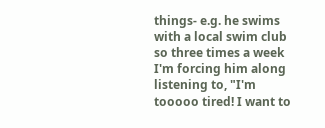things- e.g. he swims with a local swim club so three times a week I'm forcing him along listening to, "I'm tooooo tired! I want to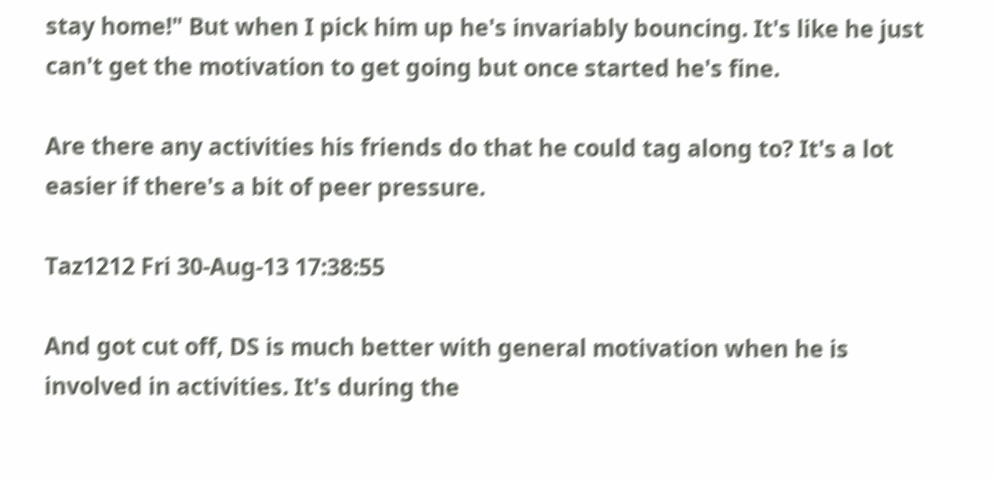stay home!" But when I pick him up he's invariably bouncing. It's like he just can't get the motivation to get going but once started he's fine.

Are there any activities his friends do that he could tag along to? It's a lot easier if there's a bit of peer pressure.

Taz1212 Fri 30-Aug-13 17:38:55

And got cut off, DS is much better with general motivation when he is involved in activities. It's during the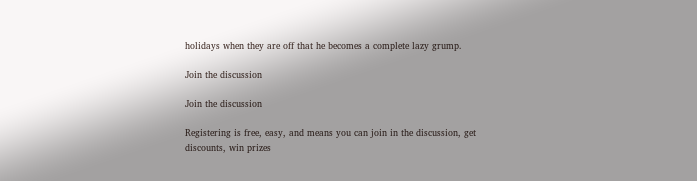holidays when they are off that he becomes a complete lazy grump.

Join the discussion

Join the discussion

Registering is free, easy, and means you can join in the discussion, get discounts, win prizes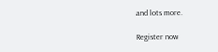and lots more.

Register now